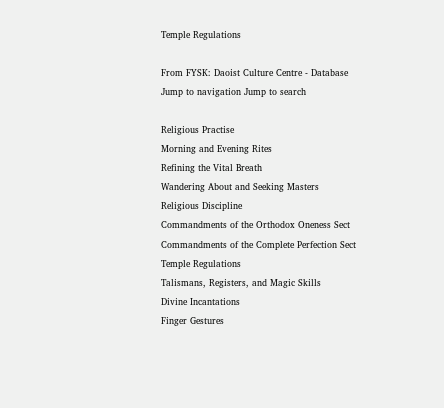Temple Regulations

From FYSK: Daoist Culture Centre - Database
Jump to navigation Jump to search

Religious Practise
Morning and Evening Rites
Refining the Vital Breath
Wandering About and Seeking Masters
Religious Discipline
Commandments of the Orthodox Oneness Sect
Commandments of the Complete Perfection Sect
Temple Regulations
Talismans, Registers, and Magic Skills
Divine Incantations
Finger Gestures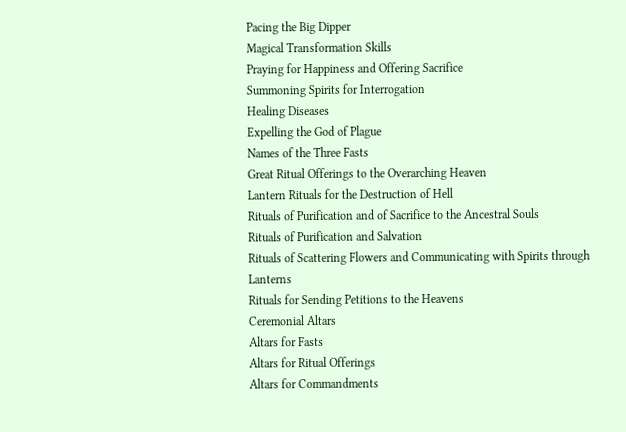Pacing the Big Dipper
Magical Transformation Skills
Praying for Happiness and Offering Sacrifice
Summoning Spirits for Interrogation
Healing Diseases
Expelling the God of Plague
Names of the Three Fasts
Great Ritual Offerings to the Overarching Heaven
Lantern Rituals for the Destruction of Hell
Rituals of Purification and of Sacrifice to the Ancestral Souls
Rituals of Purification and Salvation
Rituals of Scattering Flowers and Communicating with Spirits through Lanterns
Rituals for Sending Petitions to the Heavens
Ceremonial Altars
Altars for Fasts
Altars for Ritual Offerings
Altars for Commandments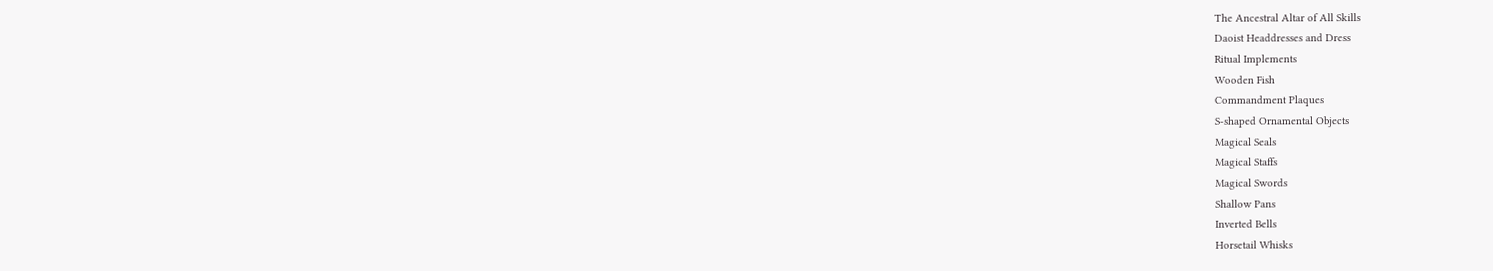The Ancestral Altar of All Skills
Daoist Headdresses and Dress
Ritual Implements
Wooden Fish
Commandment Plaques
S-shaped Ornamental Objects
Magical Seals
Magical Staffs
Magical Swords
Shallow Pans
Inverted Bells
Horsetail Whisks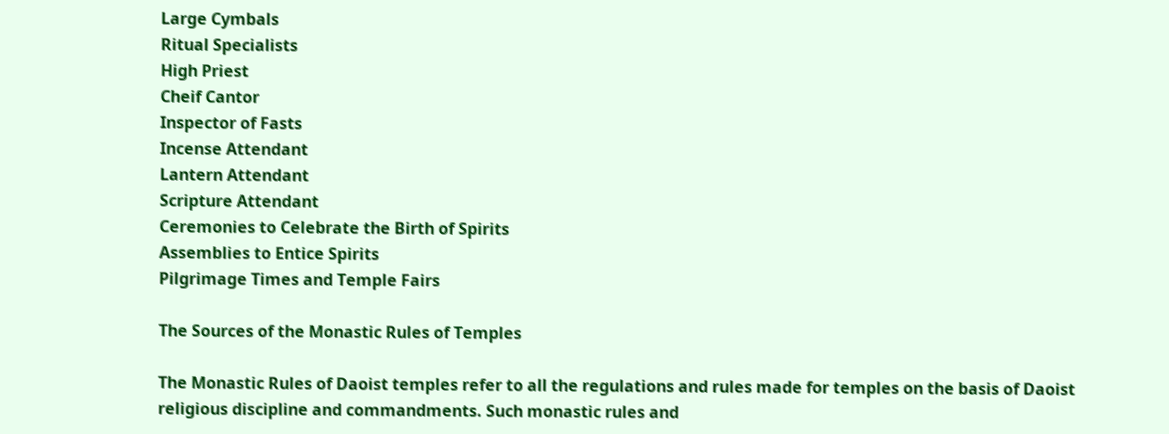Large Cymbals
Ritual Specialists
High Priest
Cheif Cantor
Inspector of Fasts
Incense Attendant
Lantern Attendant
Scripture Attendant
Ceremonies to Celebrate the Birth of Spirits
Assemblies to Entice Spirits
Pilgrimage Times and Temple Fairs

The Sources of the Monastic Rules of Temples

The Monastic Rules of Daoist temples refer to all the regulations and rules made for temples on the basis of Daoist religious discipline and commandments. Such monastic rules and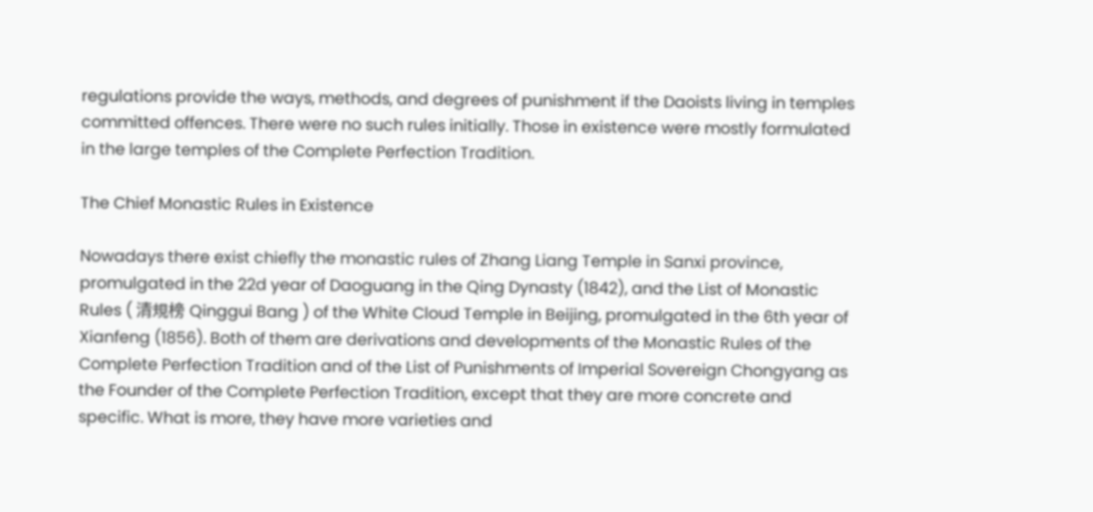regulations provide the ways, methods, and degrees of punishment if the Daoists living in temples committed offences. There were no such rules initially. Those in existence were mostly formulated in the large temples of the Complete Perfection Tradition.

The Chief Monastic Rules in Existence

Nowadays there exist chiefly the monastic rules of Zhang Liang Temple in Sanxi province, promulgated in the 22d year of Daoguang in the Qing Dynasty (1842), and the List of Monastic Rules ( 清規榜 Qinggui Bang ) of the White Cloud Temple in Beijing, promulgated in the 6th year of Xianfeng (1856). Both of them are derivations and developments of the Monastic Rules of the Complete Perfection Tradition and of the List of Punishments of Imperial Sovereign Chongyang as the Founder of the Complete Perfection Tradition, except that they are more concrete and specific. What is more, they have more varieties and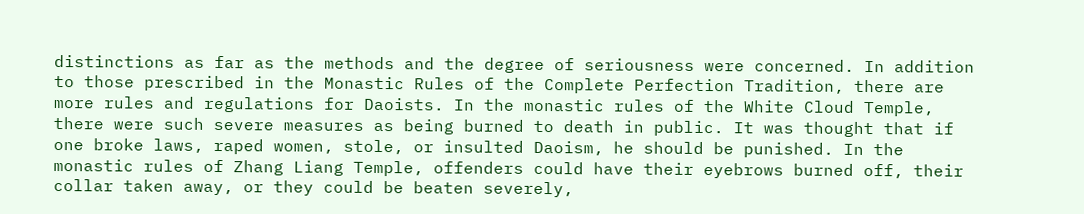distinctions as far as the methods and the degree of seriousness were concerned. In addition to those prescribed in the Monastic Rules of the Complete Perfection Tradition, there are more rules and regulations for Daoists. In the monastic rules of the White Cloud Temple, there were such severe measures as being burned to death in public. It was thought that if one broke laws, raped women, stole, or insulted Daoism, he should be punished. In the monastic rules of Zhang Liang Temple, offenders could have their eyebrows burned off, their collar taken away, or they could be beaten severely,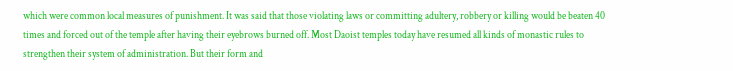which were common local measures of punishment. It was said that those violating laws or committing adultery, robbery or killing would be beaten 40 times and forced out of the temple after having their eyebrows burned off. Most Daoist temples today have resumed all kinds of monastic rules to strengthen their system of administration. But their form and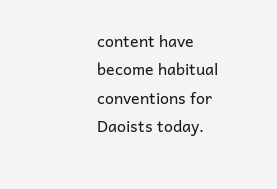content have become habitual conventions for Daoists today.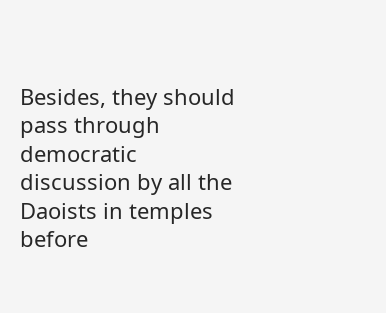Besides, they should pass through democratic discussion by all the Daoists in temples before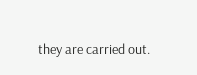they are carried out.